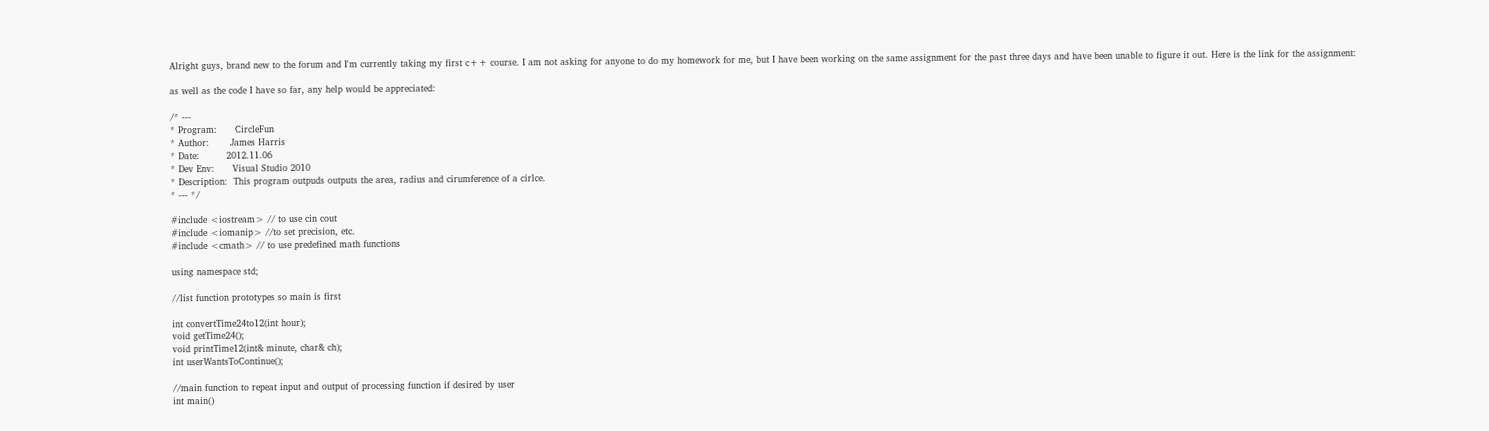Alright guys, brand new to the forum and I'm currently taking my first c++ course. I am not asking for anyone to do my homework for me, but I have been working on the same assignment for the past three days and have been unable to figure it out. Here is the link for the assignment:

as well as the code I have so far, any help would be appreciated:

/* ---
* Program:      CircleFun
* Author:       James Harris
* Date:         2012.11.06
* Dev Env:      Visual Studio 2010
* Description:  This program outpuds outputs the area, radius and cirumference of a cirlce.
* --- */

#include <iostream> // to use cin cout
#include <iomanip> //to set precision, etc.
#include <cmath> // to use predefined math functions

using namespace std;

//list function prototypes so main is first

int convertTime24to12(int hour);
void getTime24();
void printTime12(int& minute, char& ch);
int userWantsToContinue();

//main function to repeat input and output of processing function if desired by user
int main()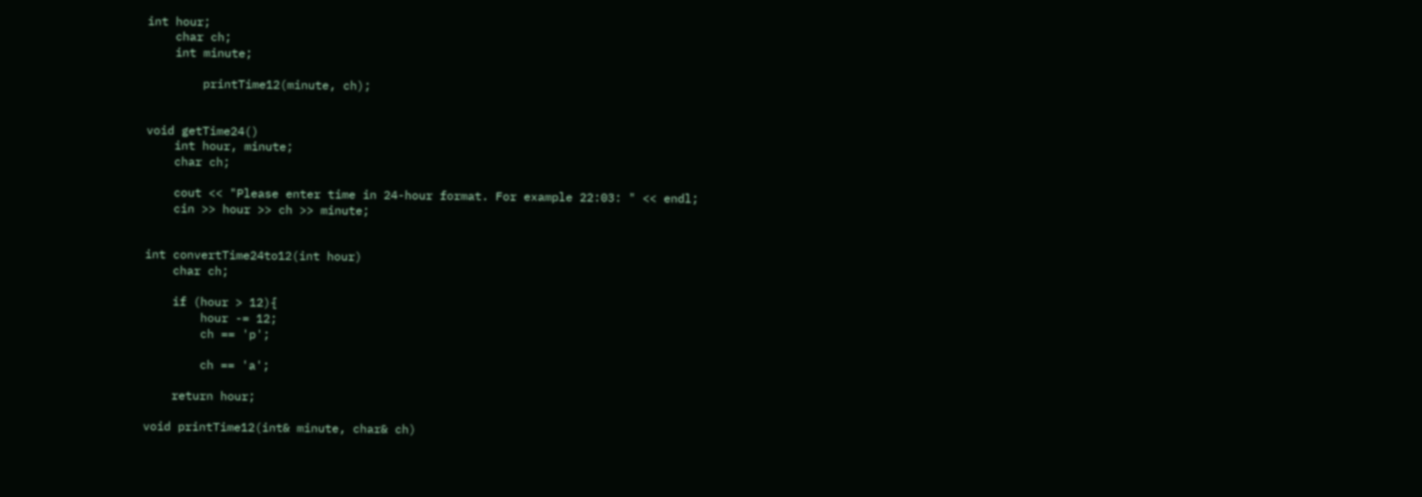int hour;
    char ch;
    int minute;

        printTime12(minute, ch);


void getTime24()
    int hour, minute;
    char ch;

    cout << "Please enter time in 24-hour format. For example 22:03: " << endl;
    cin >> hour >> ch >> minute;


int convertTime24to12(int hour)
    char ch;

    if (hour > 12){
        hour -= 12;
        ch == 'p';

        ch == 'a';

    return hour;

void printTime12(int& minute, char& ch)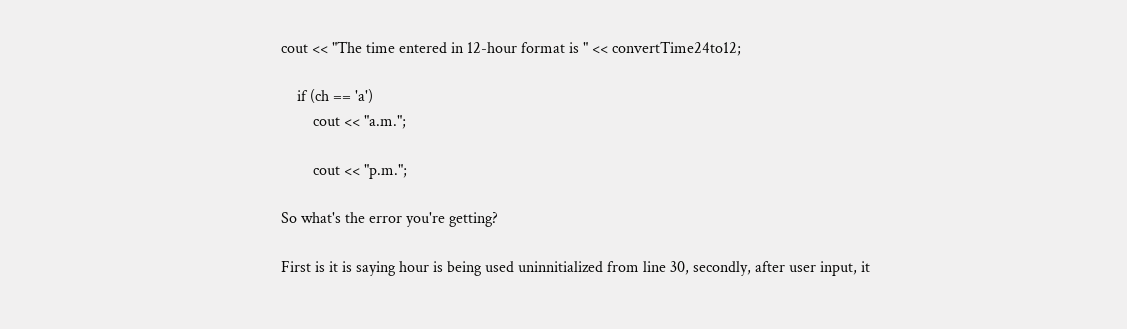cout << "The time entered in 12-hour format is " << convertTime24to12;

    if (ch == 'a')
        cout << "a.m.";

        cout << "p.m.";

So what's the error you're getting?

First is it is saying hour is being used uninnitialized from line 30, secondly, after user input, it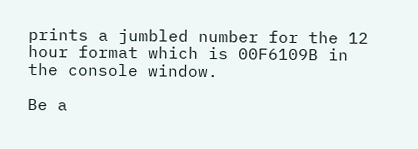prints a jumbled number for the 12 hour format which is 00F6109B in the console window.

Be a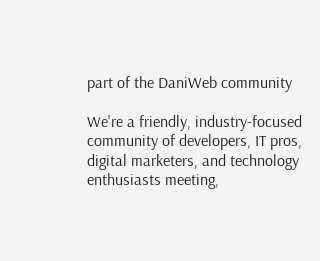part of the DaniWeb community

We're a friendly, industry-focused community of developers, IT pros, digital marketers, and technology enthusiasts meeting,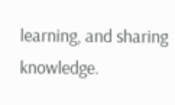learning, and sharing knowledge.